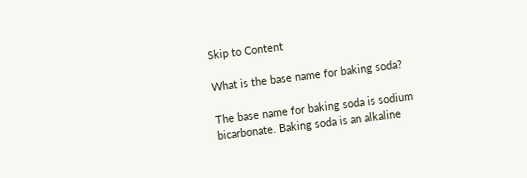Skip to Content

What is the base name for baking soda?

The base name for baking soda is sodium bicarbonate. Baking soda is an alkaline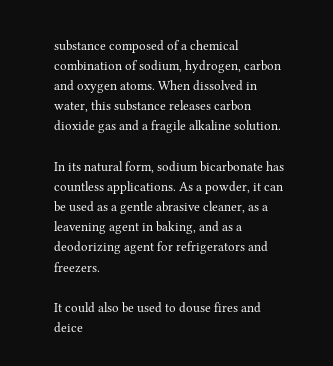substance composed of a chemical combination of sodium, hydrogen, carbon and oxygen atoms. When dissolved in water, this substance releases carbon dioxide gas and a fragile alkaline solution.

In its natural form, sodium bicarbonate has countless applications. As a powder, it can be used as a gentle abrasive cleaner, as a leavening agent in baking, and as a deodorizing agent for refrigerators and freezers.

It could also be used to douse fires and deice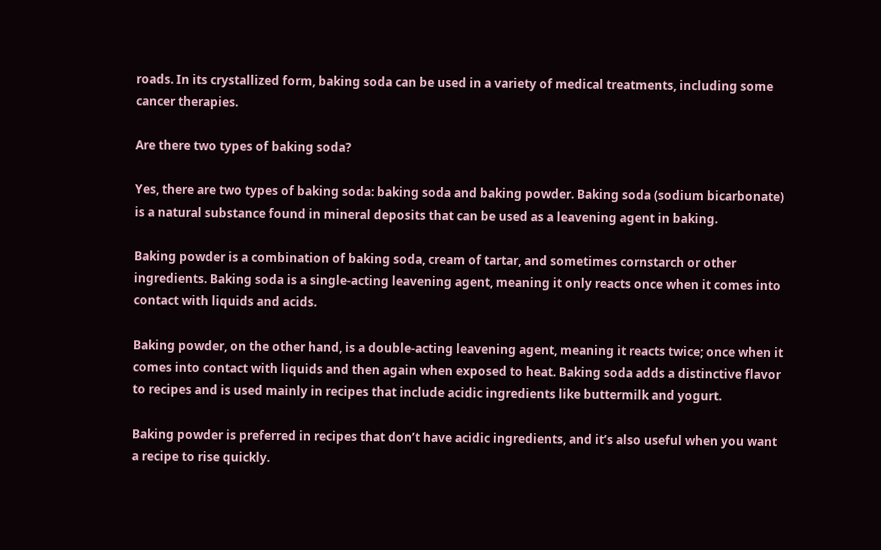roads. In its crystallized form, baking soda can be used in a variety of medical treatments, including some cancer therapies.

Are there two types of baking soda?

Yes, there are two types of baking soda: baking soda and baking powder. Baking soda (sodium bicarbonate) is a natural substance found in mineral deposits that can be used as a leavening agent in baking.

Baking powder is a combination of baking soda, cream of tartar, and sometimes cornstarch or other ingredients. Baking soda is a single-acting leavening agent, meaning it only reacts once when it comes into contact with liquids and acids.

Baking powder, on the other hand, is a double-acting leavening agent, meaning it reacts twice; once when it comes into contact with liquids and then again when exposed to heat. Baking soda adds a distinctive flavor to recipes and is used mainly in recipes that include acidic ingredients like buttermilk and yogurt.

Baking powder is preferred in recipes that don’t have acidic ingredients, and it’s also useful when you want a recipe to rise quickly.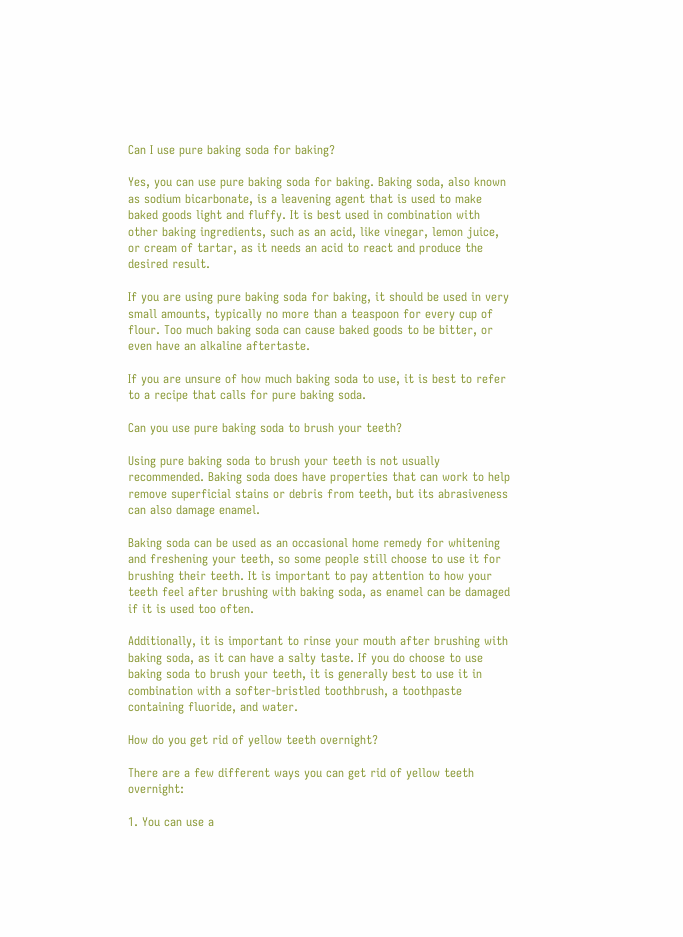Can I use pure baking soda for baking?

Yes, you can use pure baking soda for baking. Baking soda, also known as sodium bicarbonate, is a leavening agent that is used to make baked goods light and fluffy. It is best used in combination with other baking ingredients, such as an acid, like vinegar, lemon juice, or cream of tartar, as it needs an acid to react and produce the desired result.

If you are using pure baking soda for baking, it should be used in very small amounts, typically no more than a teaspoon for every cup of flour. Too much baking soda can cause baked goods to be bitter, or even have an alkaline aftertaste.

If you are unsure of how much baking soda to use, it is best to refer to a recipe that calls for pure baking soda.

Can you use pure baking soda to brush your teeth?

Using pure baking soda to brush your teeth is not usually recommended. Baking soda does have properties that can work to help remove superficial stains or debris from teeth, but its abrasiveness can also damage enamel.

Baking soda can be used as an occasional home remedy for whitening and freshening your teeth, so some people still choose to use it for brushing their teeth. It is important to pay attention to how your teeth feel after brushing with baking soda, as enamel can be damaged if it is used too often.

Additionally, it is important to rinse your mouth after brushing with baking soda, as it can have a salty taste. If you do choose to use baking soda to brush your teeth, it is generally best to use it in combination with a softer-bristled toothbrush, a toothpaste containing fluoride, and water.

How do you get rid of yellow teeth overnight?

There are a few different ways you can get rid of yellow teeth overnight:

1. You can use a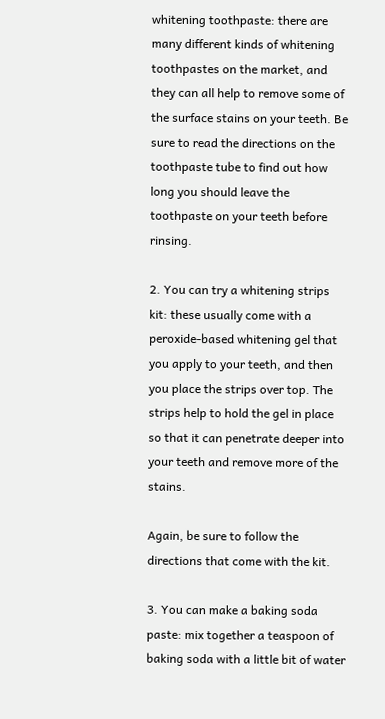whitening toothpaste: there are many different kinds of whitening toothpastes on the market, and they can all help to remove some of the surface stains on your teeth. Be sure to read the directions on the toothpaste tube to find out how long you should leave the toothpaste on your teeth before rinsing.

2. You can try a whitening strips kit: these usually come with a peroxide-based whitening gel that you apply to your teeth, and then you place the strips over top. The strips help to hold the gel in place so that it can penetrate deeper into your teeth and remove more of the stains.

Again, be sure to follow the directions that come with the kit.

3. You can make a baking soda paste: mix together a teaspoon of baking soda with a little bit of water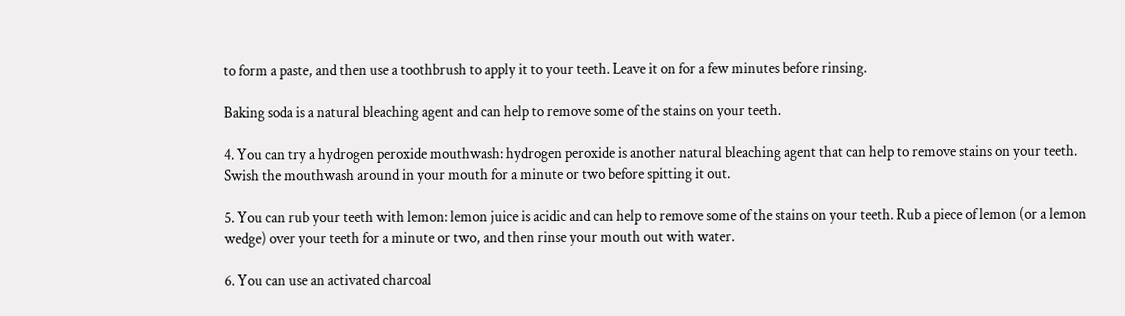to form a paste, and then use a toothbrush to apply it to your teeth. Leave it on for a few minutes before rinsing.

Baking soda is a natural bleaching agent and can help to remove some of the stains on your teeth.

4. You can try a hydrogen peroxide mouthwash: hydrogen peroxide is another natural bleaching agent that can help to remove stains on your teeth. Swish the mouthwash around in your mouth for a minute or two before spitting it out.

5. You can rub your teeth with lemon: lemon juice is acidic and can help to remove some of the stains on your teeth. Rub a piece of lemon (or a lemon wedge) over your teeth for a minute or two, and then rinse your mouth out with water.

6. You can use an activated charcoal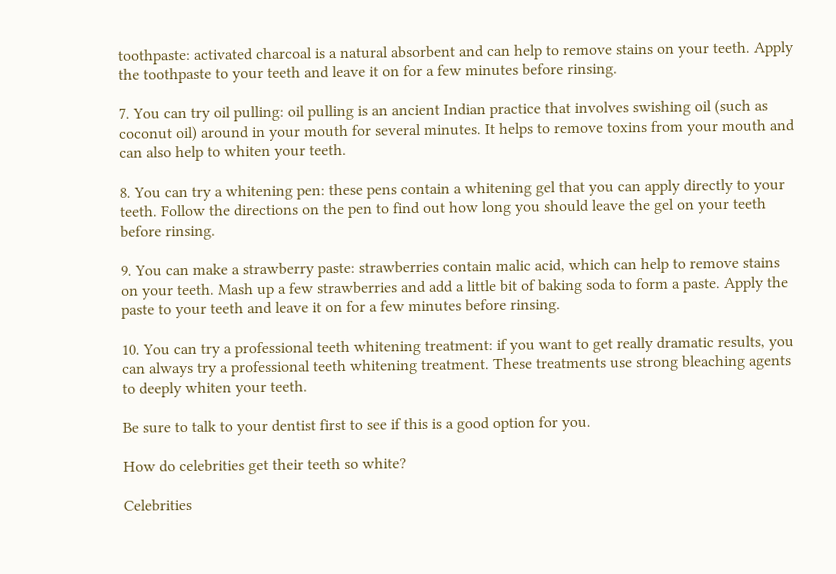toothpaste: activated charcoal is a natural absorbent and can help to remove stains on your teeth. Apply the toothpaste to your teeth and leave it on for a few minutes before rinsing.

7. You can try oil pulling: oil pulling is an ancient Indian practice that involves swishing oil (such as coconut oil) around in your mouth for several minutes. It helps to remove toxins from your mouth and can also help to whiten your teeth.

8. You can try a whitening pen: these pens contain a whitening gel that you can apply directly to your teeth. Follow the directions on the pen to find out how long you should leave the gel on your teeth before rinsing.

9. You can make a strawberry paste: strawberries contain malic acid, which can help to remove stains on your teeth. Mash up a few strawberries and add a little bit of baking soda to form a paste. Apply the paste to your teeth and leave it on for a few minutes before rinsing.

10. You can try a professional teeth whitening treatment: if you want to get really dramatic results, you can always try a professional teeth whitening treatment. These treatments use strong bleaching agents to deeply whiten your teeth.

Be sure to talk to your dentist first to see if this is a good option for you.

How do celebrities get their teeth so white?

Celebrities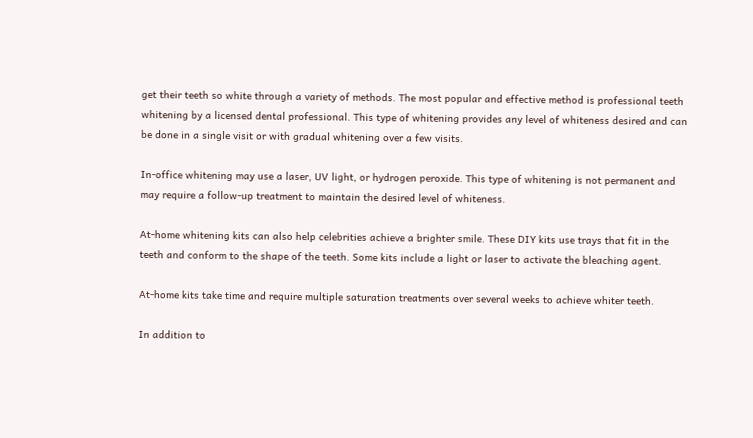get their teeth so white through a variety of methods. The most popular and effective method is professional teeth whitening by a licensed dental professional. This type of whitening provides any level of whiteness desired and can be done in a single visit or with gradual whitening over a few visits.

In-office whitening may use a laser, UV light, or hydrogen peroxide. This type of whitening is not permanent and may require a follow-up treatment to maintain the desired level of whiteness.

At-home whitening kits can also help celebrities achieve a brighter smile. These DIY kits use trays that fit in the teeth and conform to the shape of the teeth. Some kits include a light or laser to activate the bleaching agent.

At-home kits take time and require multiple saturation treatments over several weeks to achieve whiter teeth.

In addition to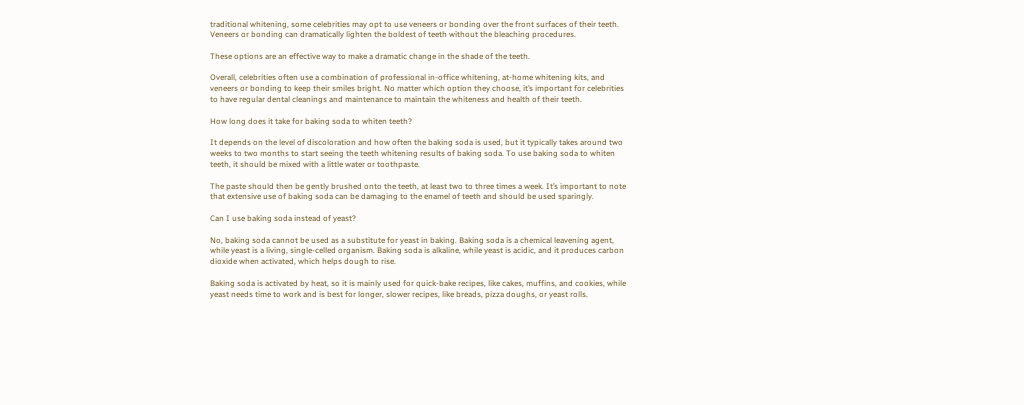traditional whitening, some celebrities may opt to use veneers or bonding over the front surfaces of their teeth. Veneers or bonding can dramatically lighten the boldest of teeth without the bleaching procedures.

These options are an effective way to make a dramatic change in the shade of the teeth.

Overall, celebrities often use a combination of professional in-office whitening, at-home whitening kits, and veneers or bonding to keep their smiles bright. No matter which option they choose, it’s important for celebrities to have regular dental cleanings and maintenance to maintain the whiteness and health of their teeth.

How long does it take for baking soda to whiten teeth?

It depends on the level of discoloration and how often the baking soda is used, but it typically takes around two weeks to two months to start seeing the teeth whitening results of baking soda. To use baking soda to whiten teeth, it should be mixed with a little water or toothpaste.

The paste should then be gently brushed onto the teeth, at least two to three times a week. It’s important to note that extensive use of baking soda can be damaging to the enamel of teeth and should be used sparingly.

Can I use baking soda instead of yeast?

No, baking soda cannot be used as a substitute for yeast in baking. Baking soda is a chemical leavening agent, while yeast is a living, single-celled organism. Baking soda is alkaline, while yeast is acidic, and it produces carbon dioxide when activated, which helps dough to rise.

Baking soda is activated by heat, so it is mainly used for quick-bake recipes, like cakes, muffins, and cookies, while yeast needs time to work and is best for longer, slower recipes, like breads, pizza doughs, or yeast rolls.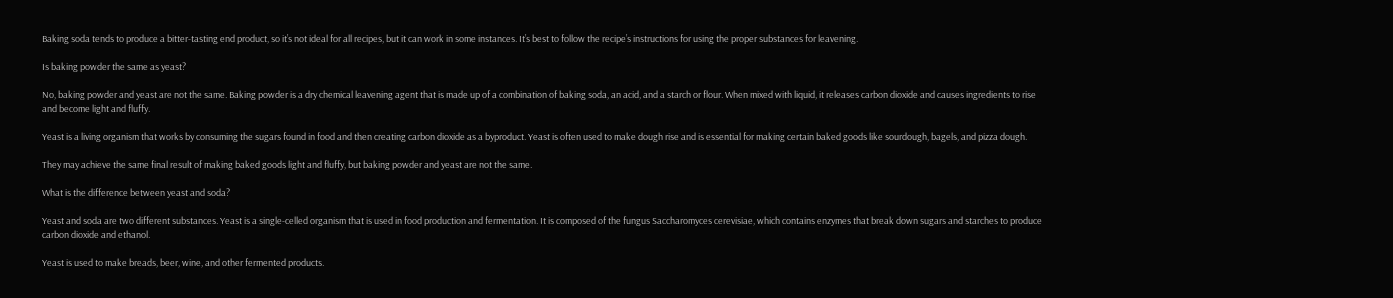Baking soda tends to produce a bitter-tasting end product, so it’s not ideal for all recipes, but it can work in some instances. It’s best to follow the recipe’s instructions for using the proper substances for leavening.

Is baking powder the same as yeast?

No, baking powder and yeast are not the same. Baking powder is a dry chemical leavening agent that is made up of a combination of baking soda, an acid, and a starch or flour. When mixed with liquid, it releases carbon dioxide and causes ingredients to rise and become light and fluffy.

Yeast is a living organism that works by consuming the sugars found in food and then creating carbon dioxide as a byproduct. Yeast is often used to make dough rise and is essential for making certain baked goods like sourdough, bagels, and pizza dough.

They may achieve the same final result of making baked goods light and fluffy, but baking powder and yeast are not the same.

What is the difference between yeast and soda?

Yeast and soda are two different substances. Yeast is a single-celled organism that is used in food production and fermentation. It is composed of the fungus Saccharomyces cerevisiae, which contains enzymes that break down sugars and starches to produce carbon dioxide and ethanol.

Yeast is used to make breads, beer, wine, and other fermented products.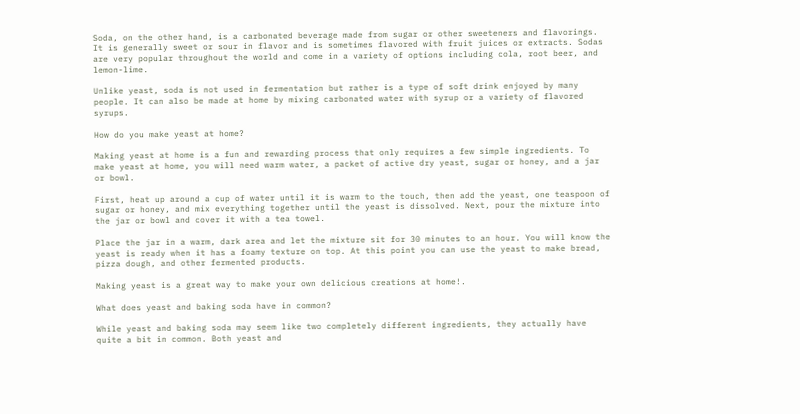Soda, on the other hand, is a carbonated beverage made from sugar or other sweeteners and flavorings. It is generally sweet or sour in flavor and is sometimes flavored with fruit juices or extracts. Sodas are very popular throughout the world and come in a variety of options including cola, root beer, and lemon-lime.

Unlike yeast, soda is not used in fermentation but rather is a type of soft drink enjoyed by many people. It can also be made at home by mixing carbonated water with syrup or a variety of flavored syrups.

How do you make yeast at home?

Making yeast at home is a fun and rewarding process that only requires a few simple ingredients. To make yeast at home, you will need warm water, a packet of active dry yeast, sugar or honey, and a jar or bowl.

First, heat up around a cup of water until it is warm to the touch, then add the yeast, one teaspoon of sugar or honey, and mix everything together until the yeast is dissolved. Next, pour the mixture into the jar or bowl and cover it with a tea towel.

Place the jar in a warm, dark area and let the mixture sit for 30 minutes to an hour. You will know the yeast is ready when it has a foamy texture on top. At this point you can use the yeast to make bread, pizza dough, and other fermented products.

Making yeast is a great way to make your own delicious creations at home!.

What does yeast and baking soda have in common?

While yeast and baking soda may seem like two completely different ingredients, they actually have quite a bit in common. Both yeast and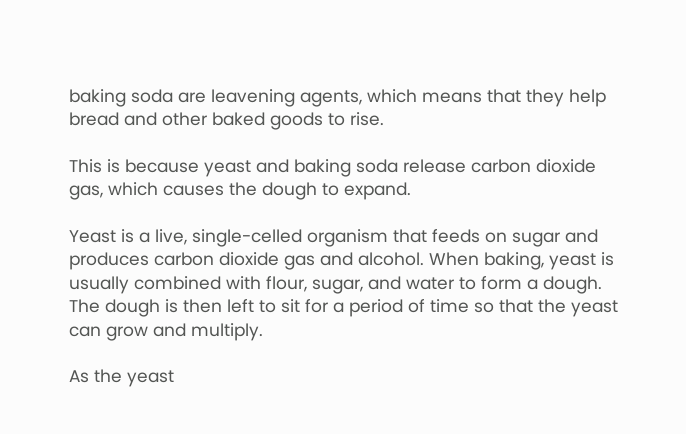baking soda are leavening agents, which means that they help bread and other baked goods to rise.

This is because yeast and baking soda release carbon dioxide gas, which causes the dough to expand.

Yeast is a live, single-celled organism that feeds on sugar and produces carbon dioxide gas and alcohol. When baking, yeast is usually combined with flour, sugar, and water to form a dough. The dough is then left to sit for a period of time so that the yeast can grow and multiply.

As the yeast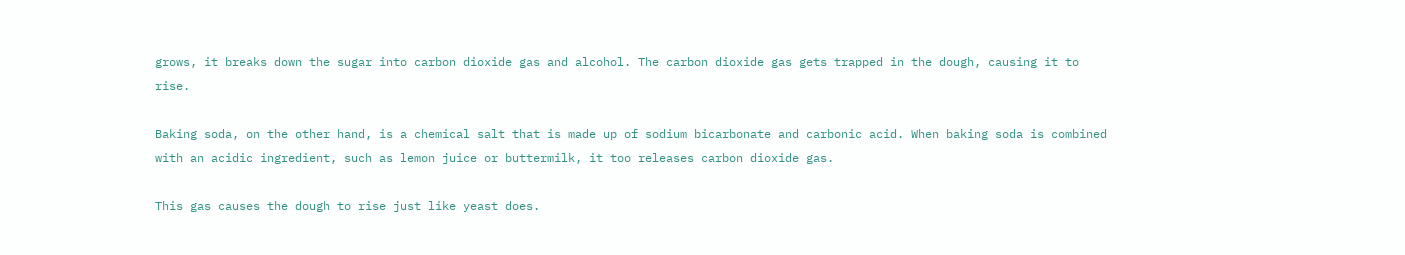grows, it breaks down the sugar into carbon dioxide gas and alcohol. The carbon dioxide gas gets trapped in the dough, causing it to rise.

Baking soda, on the other hand, is a chemical salt that is made up of sodium bicarbonate and carbonic acid. When baking soda is combined with an acidic ingredient, such as lemon juice or buttermilk, it too releases carbon dioxide gas.

This gas causes the dough to rise just like yeast does.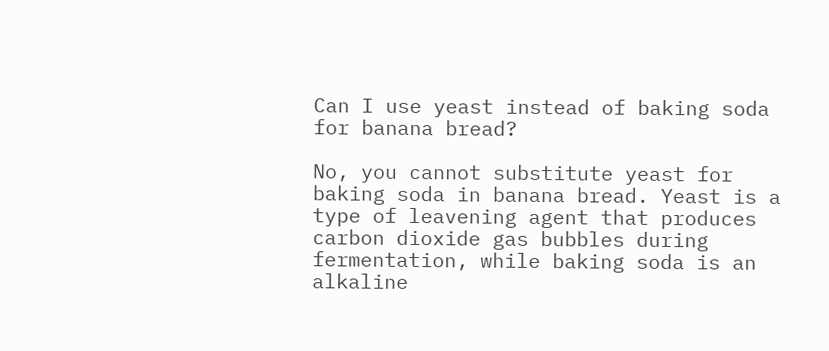Can I use yeast instead of baking soda for banana bread?

No, you cannot substitute yeast for baking soda in banana bread. Yeast is a type of leavening agent that produces carbon dioxide gas bubbles during fermentation, while baking soda is an alkaline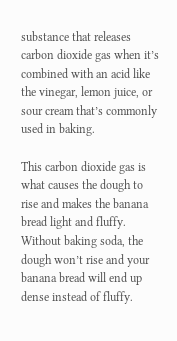substance that releases carbon dioxide gas when it’s combined with an acid like the vinegar, lemon juice, or sour cream that’s commonly used in baking.

This carbon dioxide gas is what causes the dough to rise and makes the banana bread light and fluffy. Without baking soda, the dough won’t rise and your banana bread will end up dense instead of fluffy.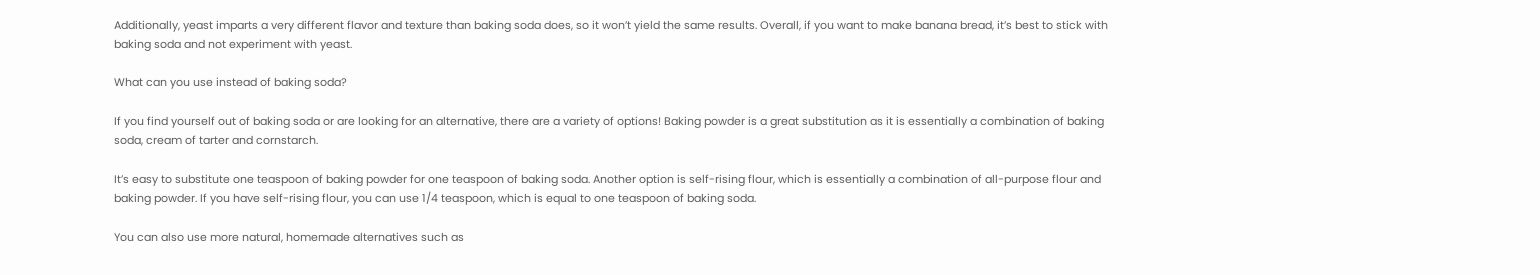Additionally, yeast imparts a very different flavor and texture than baking soda does, so it won’t yield the same results. Overall, if you want to make banana bread, it’s best to stick with baking soda and not experiment with yeast.

What can you use instead of baking soda?

If you find yourself out of baking soda or are looking for an alternative, there are a variety of options! Baking powder is a great substitution as it is essentially a combination of baking soda, cream of tarter and cornstarch.

It’s easy to substitute one teaspoon of baking powder for one teaspoon of baking soda. Another option is self-rising flour, which is essentially a combination of all-purpose flour and baking powder. If you have self-rising flour, you can use 1/4 teaspoon, which is equal to one teaspoon of baking soda.

You can also use more natural, homemade alternatives such as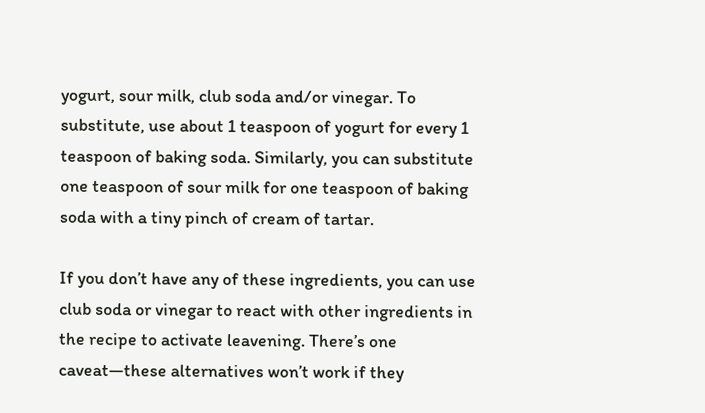yogurt, sour milk, club soda and/or vinegar. To substitute, use about 1 teaspoon of yogurt for every 1 teaspoon of baking soda. Similarly, you can substitute one teaspoon of sour milk for one teaspoon of baking soda with a tiny pinch of cream of tartar.

If you don’t have any of these ingredients, you can use club soda or vinegar to react with other ingredients in the recipe to activate leavening. There’s one caveat—these alternatives won’t work if they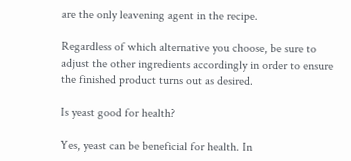are the only leavening agent in the recipe.

Regardless of which alternative you choose, be sure to adjust the other ingredients accordingly in order to ensure the finished product turns out as desired.

Is yeast good for health?

Yes, yeast can be beneficial for health. In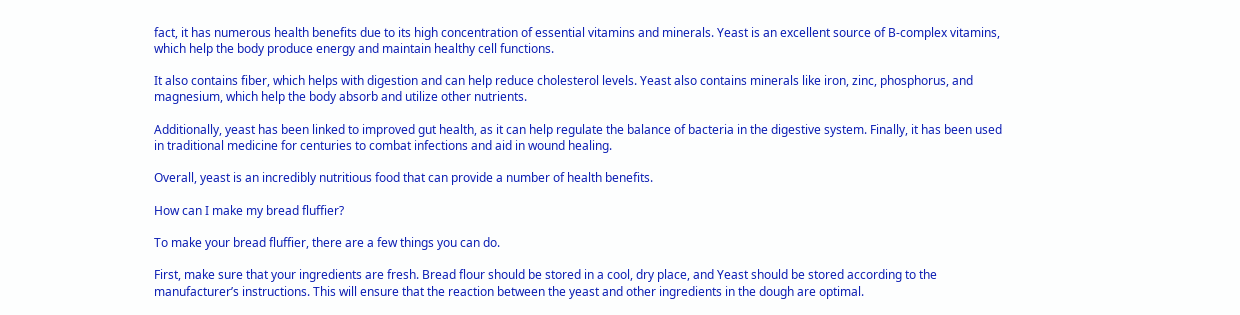fact, it has numerous health benefits due to its high concentration of essential vitamins and minerals. Yeast is an excellent source of B-complex vitamins, which help the body produce energy and maintain healthy cell functions.

It also contains fiber, which helps with digestion and can help reduce cholesterol levels. Yeast also contains minerals like iron, zinc, phosphorus, and magnesium, which help the body absorb and utilize other nutrients.

Additionally, yeast has been linked to improved gut health, as it can help regulate the balance of bacteria in the digestive system. Finally, it has been used in traditional medicine for centuries to combat infections and aid in wound healing.

Overall, yeast is an incredibly nutritious food that can provide a number of health benefits.

How can I make my bread fluffier?

To make your bread fluffier, there are a few things you can do.

First, make sure that your ingredients are fresh. Bread flour should be stored in a cool, dry place, and Yeast should be stored according to the manufacturer’s instructions. This will ensure that the reaction between the yeast and other ingredients in the dough are optimal.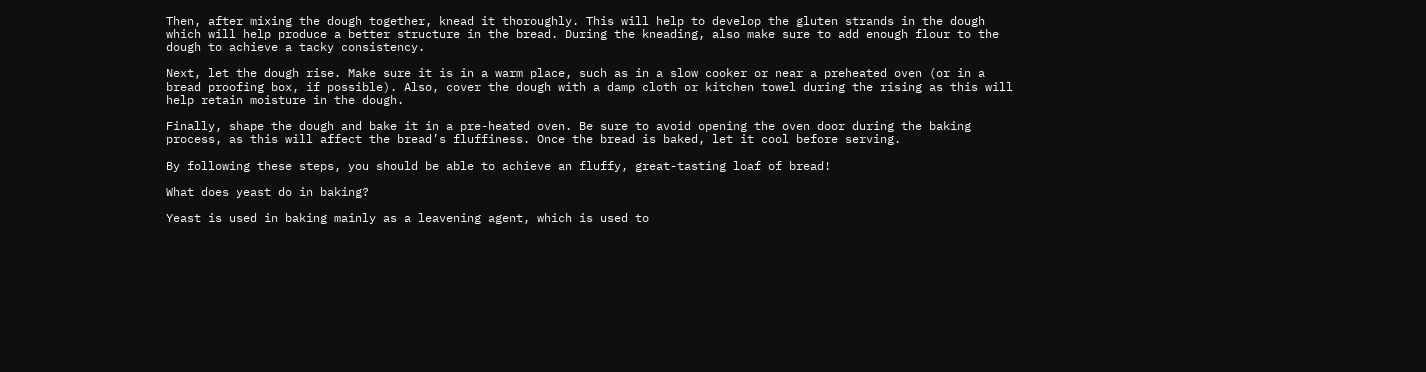Then, after mixing the dough together, knead it thoroughly. This will help to develop the gluten strands in the dough which will help produce a better structure in the bread. During the kneading, also make sure to add enough flour to the dough to achieve a tacky consistency.

Next, let the dough rise. Make sure it is in a warm place, such as in a slow cooker or near a preheated oven (or in a bread proofing box, if possible). Also, cover the dough with a damp cloth or kitchen towel during the rising as this will help retain moisture in the dough.

Finally, shape the dough and bake it in a pre-heated oven. Be sure to avoid opening the oven door during the baking process, as this will affect the bread’s fluffiness. Once the bread is baked, let it cool before serving.

By following these steps, you should be able to achieve an fluffy, great-tasting loaf of bread!

What does yeast do in baking?

Yeast is used in baking mainly as a leavening agent, which is used to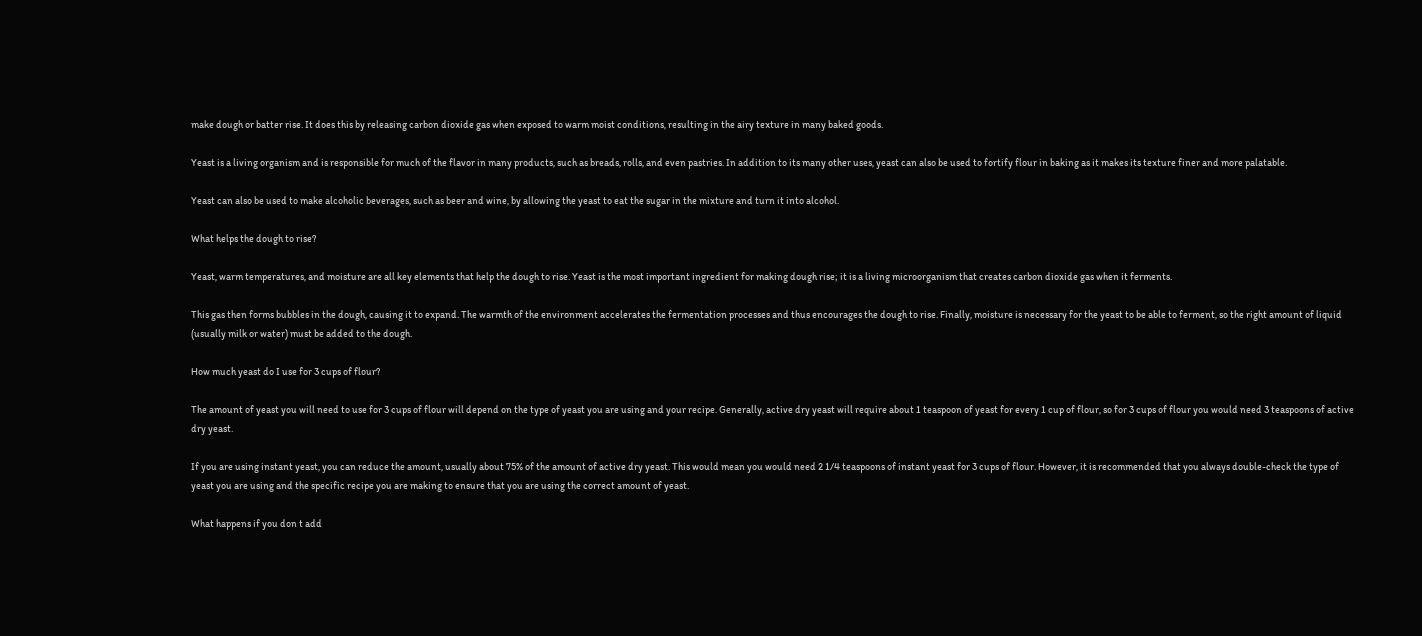make dough or batter rise. It does this by releasing carbon dioxide gas when exposed to warm moist conditions, resulting in the airy texture in many baked goods.

Yeast is a living organism and is responsible for much of the flavor in many products, such as breads, rolls, and even pastries. In addition to its many other uses, yeast can also be used to fortify flour in baking as it makes its texture finer and more palatable.

Yeast can also be used to make alcoholic beverages, such as beer and wine, by allowing the yeast to eat the sugar in the mixture and turn it into alcohol.

What helps the dough to rise?

Yeast, warm temperatures, and moisture are all key elements that help the dough to rise. Yeast is the most important ingredient for making dough rise; it is a living microorganism that creates carbon dioxide gas when it ferments.

This gas then forms bubbles in the dough, causing it to expand. The warmth of the environment accelerates the fermentation processes and thus encourages the dough to rise. Finally, moisture is necessary for the yeast to be able to ferment, so the right amount of liquid (usually milk or water) must be added to the dough.

How much yeast do I use for 3 cups of flour?

The amount of yeast you will need to use for 3 cups of flour will depend on the type of yeast you are using and your recipe. Generally, active dry yeast will require about 1 teaspoon of yeast for every 1 cup of flour, so for 3 cups of flour you would need 3 teaspoons of active dry yeast.

If you are using instant yeast, you can reduce the amount, usually about 75% of the amount of active dry yeast. This would mean you would need 2 1/4 teaspoons of instant yeast for 3 cups of flour. However, it is recommended that you always double-check the type of yeast you are using and the specific recipe you are making to ensure that you are using the correct amount of yeast.

What happens if you don t add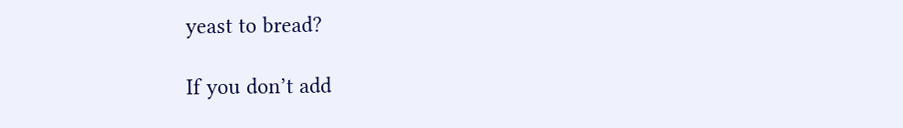yeast to bread?

If you don’t add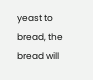yeast to bread, the bread will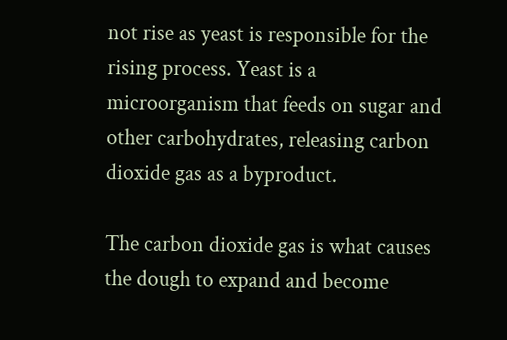not rise as yeast is responsible for the rising process. Yeast is a microorganism that feeds on sugar and other carbohydrates, releasing carbon dioxide gas as a byproduct.

The carbon dioxide gas is what causes the dough to expand and become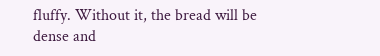fluffy. Without it, the bread will be dense and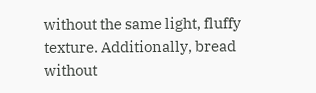without the same light, fluffy texture. Additionally, bread without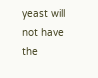yeast will not have the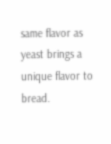same flavor as yeast brings a unique flavor to bread.